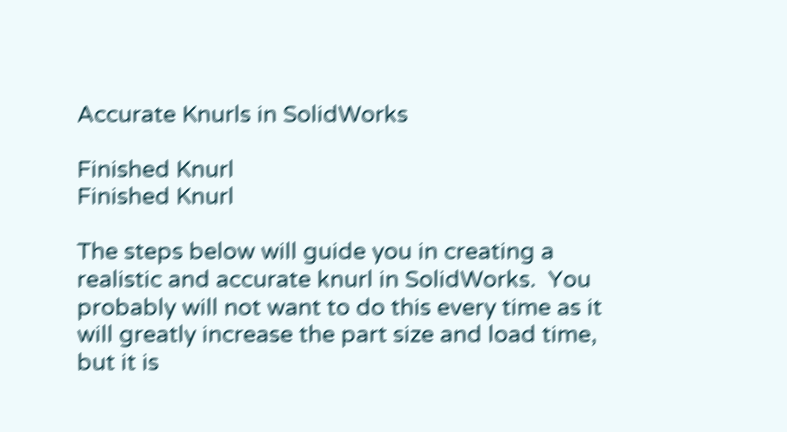Accurate Knurls in SolidWorks

Finished Knurl
Finished Knurl

The steps below will guide you in creating a realistic and accurate knurl in SolidWorks.  You probably will not want to do this every time as it will greatly increase the part size and load time, but it is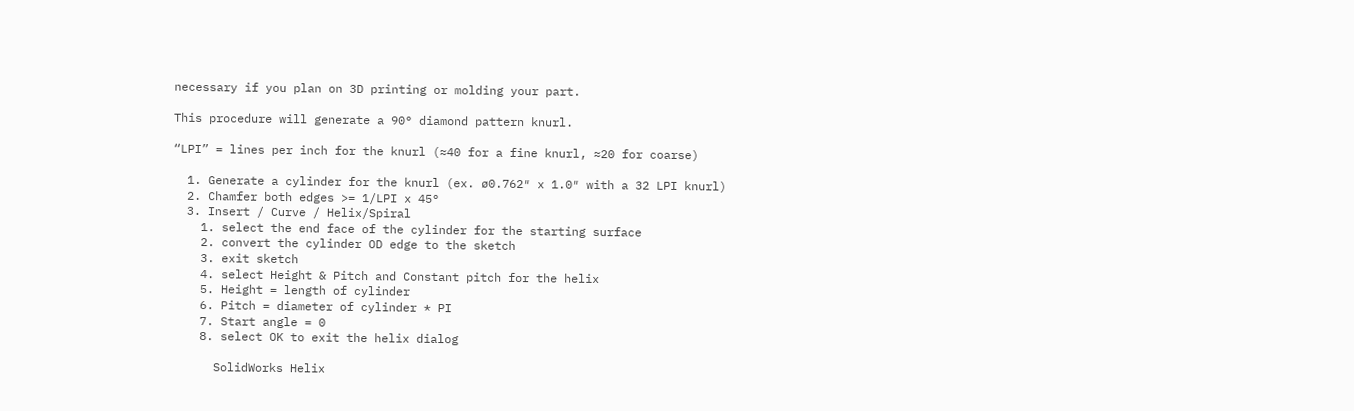necessary if you plan on 3D printing or molding your part.

This procedure will generate a 90° diamond pattern knurl.

“LPI” = lines per inch for the knurl (≈40 for a fine knurl, ≈20 for coarse)

  1. Generate a cylinder for the knurl (ex. ø0.762″ x 1.0″ with a 32 LPI knurl)
  2. Chamfer both edges >= 1/LPI x 45°
  3. Insert / Curve / Helix/Spiral
    1. select the end face of the cylinder for the starting surface
    2. convert the cylinder OD edge to the sketch
    3. exit sketch
    4. select Height & Pitch and Constant pitch for the helix
    5. Height = length of cylinder
    6. Pitch = diameter of cylinder * PI
    7. Start angle = 0
    8. select OK to exit the helix dialog

      SolidWorks Helix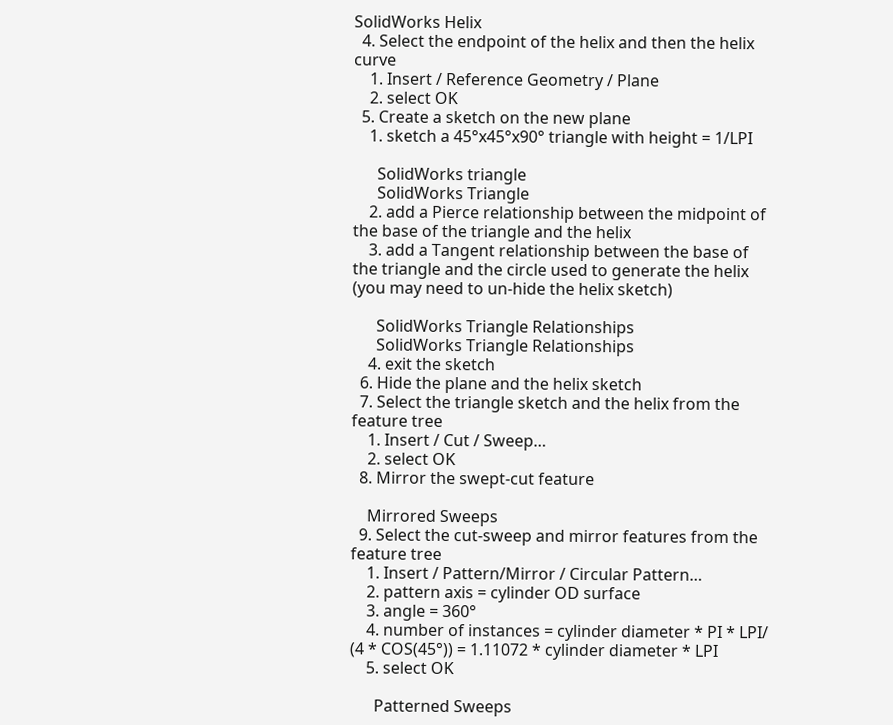SolidWorks Helix
  4. Select the endpoint of the helix and then the helix curve
    1. Insert / Reference Geometry / Plane
    2. select OK
  5. Create a sketch on the new plane
    1. sketch a 45°x45°x90° triangle with height = 1/LPI

      SolidWorks triangle
      SolidWorks Triangle
    2. add a Pierce relationship between the midpoint of the base of the triangle and the helix
    3. add a Tangent relationship between the base of the triangle and the circle used to generate the helix (you may need to un-hide the helix sketch)

      SolidWorks Triangle Relationships
      SolidWorks Triangle Relationships
    4. exit the sketch
  6. Hide the plane and the helix sketch
  7. Select the triangle sketch and the helix from the feature tree
    1. Insert / Cut / Sweep…
    2. select OK
  8. Mirror the swept-cut feature

    Mirrored Sweeps
  9. Select the cut-sweep and mirror features from the feature tree
    1. Insert / Pattern/Mirror / Circular Pattern…
    2. pattern axis = cylinder OD surface
    3. angle = 360°
    4. number of instances = cylinder diameter * PI * LPI/ (4 * COS(45°)) = 1.11072 * cylinder diameter * LPI
    5. select OK

      Patterned Sweeps